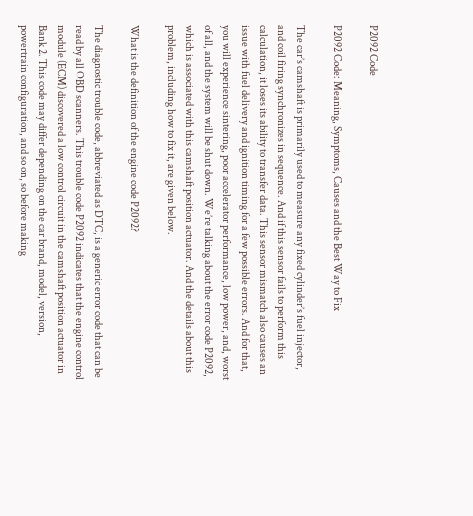P2092 Code

P2092 Code: Meaning, Symptoms, Causes and the Best Way to Fix

The car’s camshaft is primarily used to measure any fixed cylinder’s fuel injector, and coil firing synchronizes in sequence. And if this sensor fails to perform this calculation, it loses its ability to transfer data. This sensor mismatch also causes an issue with fuel delivery and ignition timing for a few possible errors. And for that, you will experience sintering, poor accelerator performance, low power, and, worst of all, and the system will be shut down. We’re talking about the error code P2092, which is associated with this camshaft position actuator. And the details about this problem, including how to fix it, are given below.

What is the definition of the engine code P2092?

The diagnostic trouble code, abbreviated as DTC, is a generic error code that can be read by all OBD scanners. This trouble code P2092 indicates that the engine control module (ECM) discovered a low control circuit in the camshaft position actuator in Bank 2. This code may differ depending on the car brand, model, version, powertrain configuration, and so on, so before making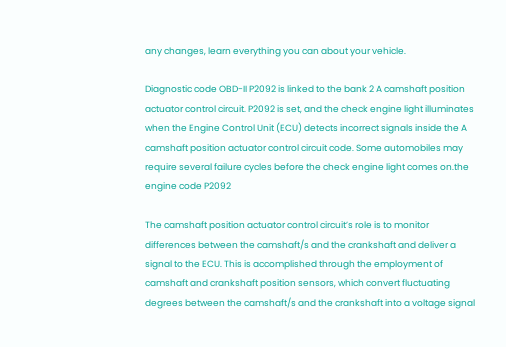any changes, learn everything you can about your vehicle.

Diagnostic code OBD-II P2092 is linked to the bank 2 A camshaft position actuator control circuit. P2092 is set, and the check engine light illuminates when the Engine Control Unit (ECU) detects incorrect signals inside the A camshaft position actuator control circuit code. Some automobiles may require several failure cycles before the check engine light comes on.the engine code P2092

The camshaft position actuator control circuit’s role is to monitor differences between the camshaft/s and the crankshaft and deliver a signal to the ECU. This is accomplished through the employment of camshaft and crankshaft position sensors, which convert fluctuating degrees between the camshaft/s and the crankshaft into a voltage signal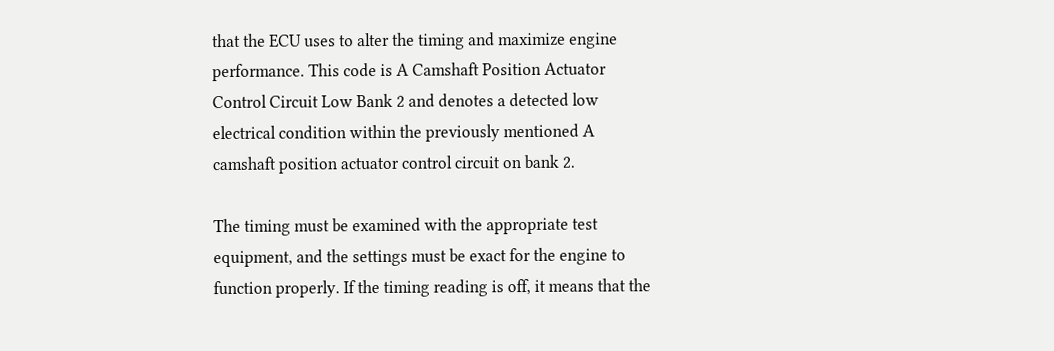that the ECU uses to alter the timing and maximize engine performance. This code is A Camshaft Position Actuator Control Circuit Low Bank 2 and denotes a detected low electrical condition within the previously mentioned A camshaft position actuator control circuit on bank 2.

The timing must be examined with the appropriate test equipment, and the settings must be exact for the engine to function properly. If the timing reading is off, it means that the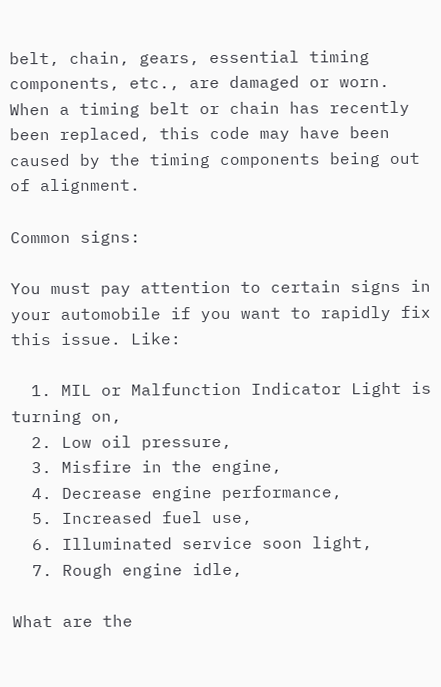belt, chain, gears, essential timing components, etc., are damaged or worn. When a timing belt or chain has recently been replaced, this code may have been caused by the timing components being out of alignment.

Common signs:

You must pay attention to certain signs in your automobile if you want to rapidly fix this issue. Like:

  1. MIL or Malfunction Indicator Light is turning on,
  2. Low oil pressure,
  3. Misfire in the engine,
  4. Decrease engine performance,
  5. Increased fuel use,
  6. Illuminated service soon light,
  7. Rough engine idle,

What are the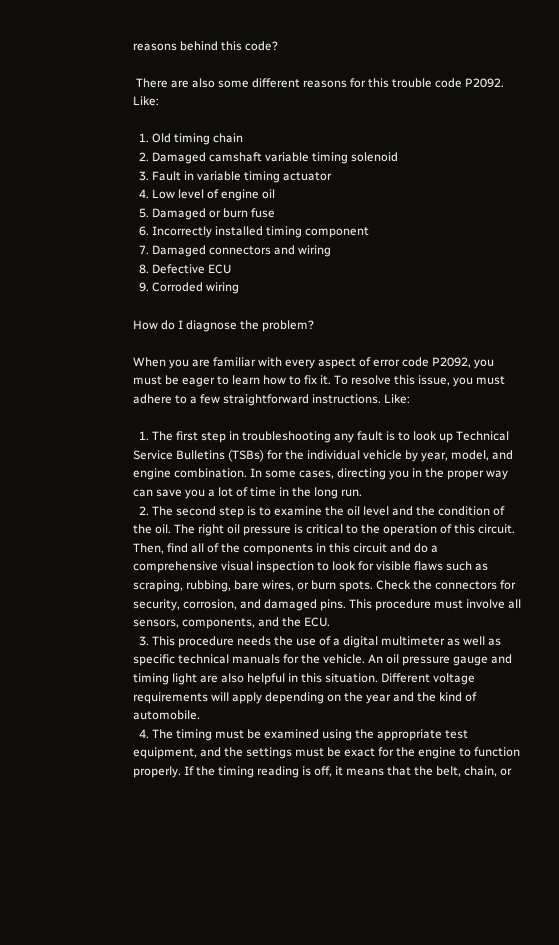reasons behind this code?

 There are also some different reasons for this trouble code P2092. Like:

  1. Old timing chain
  2. Damaged camshaft variable timing solenoid
  3. Fault in variable timing actuator
  4. Low level of engine oil
  5. Damaged or burn fuse
  6. Incorrectly installed timing component
  7. Damaged connectors and wiring
  8. Defective ECU
  9. Corroded wiring

How do I diagnose the problem?

When you are familiar with every aspect of error code P2092, you must be eager to learn how to fix it. To resolve this issue, you must adhere to a few straightforward instructions. Like:

  1. The first step in troubleshooting any fault is to look up Technical Service Bulletins (TSBs) for the individual vehicle by year, model, and engine combination. In some cases, directing you in the proper way can save you a lot of time in the long run.
  2. The second step is to examine the oil level and the condition of the oil. The right oil pressure is critical to the operation of this circuit. Then, find all of the components in this circuit and do a comprehensive visual inspection to look for visible flaws such as scraping, rubbing, bare wires, or burn spots. Check the connectors for security, corrosion, and damaged pins. This procedure must involve all sensors, components, and the ECU.
  3. This procedure needs the use of a digital multimeter as well as specific technical manuals for the vehicle. An oil pressure gauge and timing light are also helpful in this situation. Different voltage requirements will apply depending on the year and the kind of automobile.
  4. The timing must be examined using the appropriate test equipment, and the settings must be exact for the engine to function properly. If the timing reading is off, it means that the belt, chain, or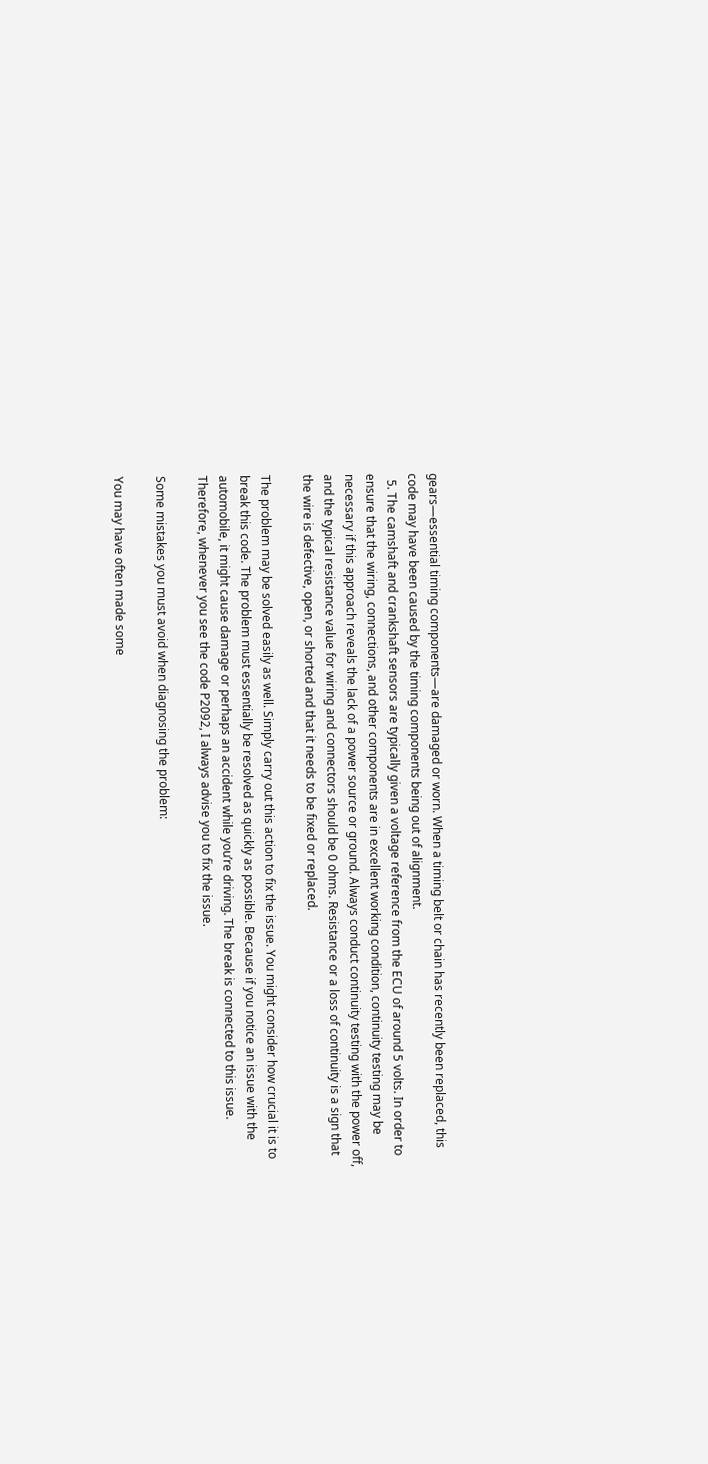gears—essential timing components—are damaged or worn. When a timing belt or chain has recently been replaced, this code may have been caused by the timing components being out of alignment.
  5. The camshaft and crankshaft sensors are typically given a voltage reference from the ECU of around 5 volts. In order to ensure that the wiring, connections, and other components are in excellent working condition, continuity testing may be necessary if this approach reveals the lack of a power source or ground. Always conduct continuity testing with the power off, and the typical resistance value for wiring and connectors should be 0 ohms. Resistance or a loss of continuity is a sign that the wire is defective, open, or shorted and that it needs to be fixed or replaced.

The problem may be solved easily as well. Simply carry out this action to fix the issue. You might consider how crucial it is to break this code. The problem must essentially be resolved as quickly as possible. Because if you notice an issue with the automobile, it might cause damage or perhaps an accident while you’re driving. The break is connected to this issue. Therefore, whenever you see the code P2092, I always advise you to fix the issue.

Some mistakes you must avoid when diagnosing the problem:

You may have often made some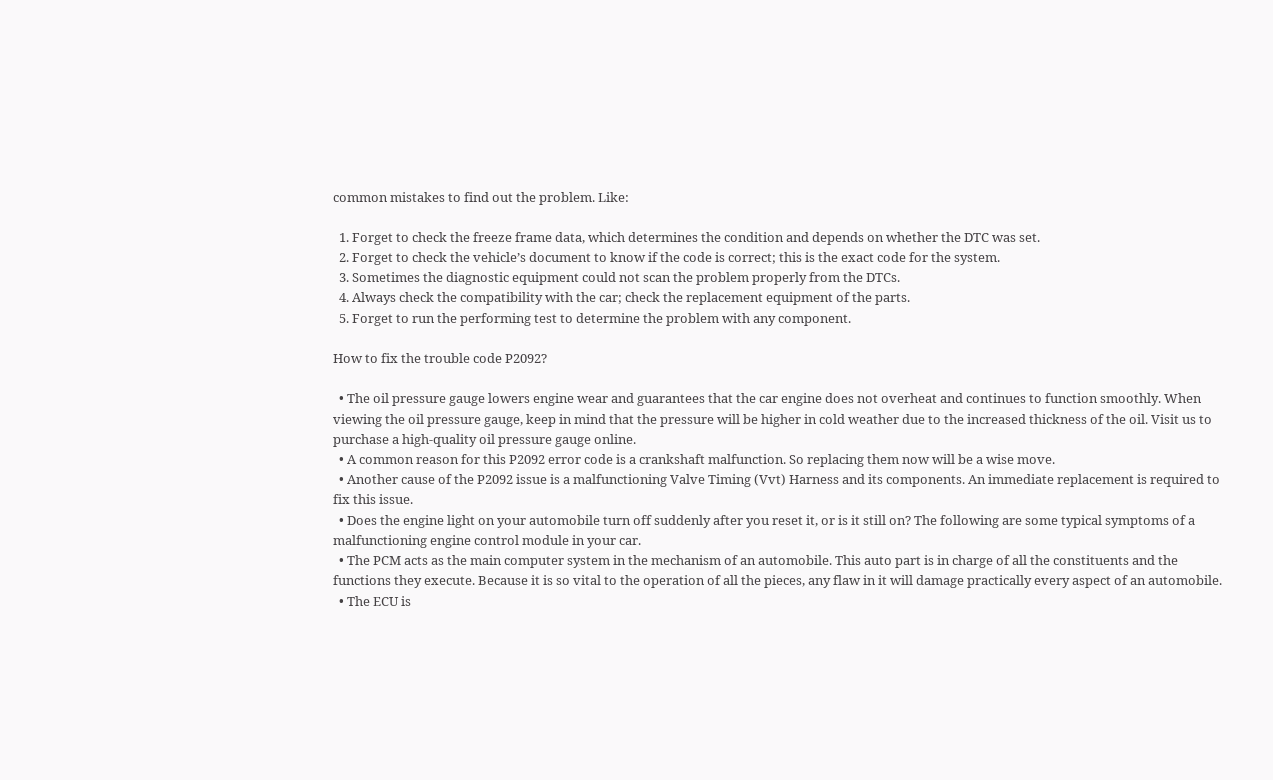common mistakes to find out the problem. Like:

  1. Forget to check the freeze frame data, which determines the condition and depends on whether the DTC was set.
  2. Forget to check the vehicle’s document to know if the code is correct; this is the exact code for the system.
  3. Sometimes the diagnostic equipment could not scan the problem properly from the DTCs.
  4. Always check the compatibility with the car; check the replacement equipment of the parts.
  5. Forget to run the performing test to determine the problem with any component.

How to fix the trouble code P2092?

  • The oil pressure gauge lowers engine wear and guarantees that the car engine does not overheat and continues to function smoothly. When viewing the oil pressure gauge, keep in mind that the pressure will be higher in cold weather due to the increased thickness of the oil. Visit us to purchase a high-quality oil pressure gauge online.
  • A common reason for this P2092 error code is a crankshaft malfunction. So replacing them now will be a wise move.
  • Another cause of the P2092 issue is a malfunctioning Valve Timing (Vvt) Harness and its components. An immediate replacement is required to fix this issue.
  • Does the engine light on your automobile turn off suddenly after you reset it, or is it still on? The following are some typical symptoms of a malfunctioning engine control module in your car.
  • The PCM acts as the main computer system in the mechanism of an automobile. This auto part is in charge of all the constituents and the functions they execute. Because it is so vital to the operation of all the pieces, any flaw in it will damage practically every aspect of an automobile.
  • The ECU is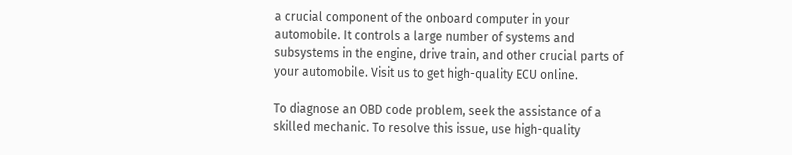a crucial component of the onboard computer in your automobile. It controls a large number of systems and subsystems in the engine, drive train, and other crucial parts of your automobile. Visit us to get high-quality ECU online.

To diagnose an OBD code problem, seek the assistance of a skilled mechanic. To resolve this issue, use high-quality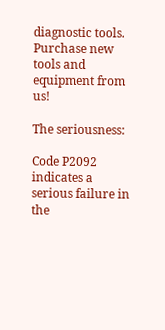diagnostic tools. Purchase new tools and equipment from us!

The seriousness:

Code P2092 indicates a serious failure in the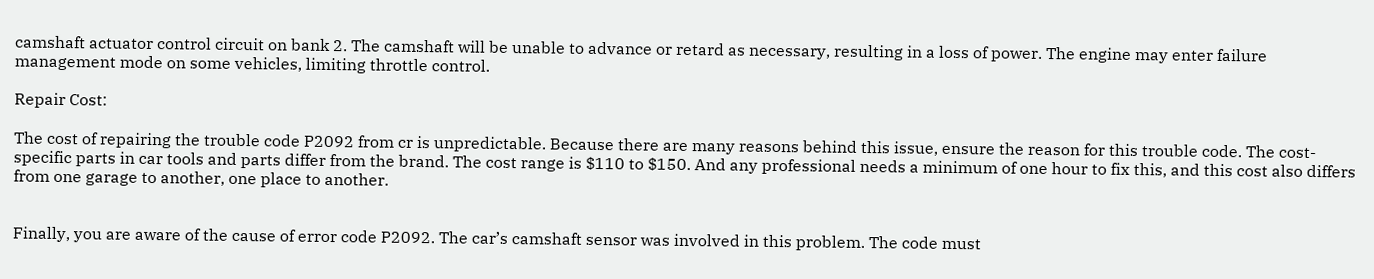camshaft actuator control circuit on bank 2. The camshaft will be unable to advance or retard as necessary, resulting in a loss of power. The engine may enter failure management mode on some vehicles, limiting throttle control.

Repair Cost:

The cost of repairing the trouble code P2092 from cr is unpredictable. Because there are many reasons behind this issue, ensure the reason for this trouble code. The cost-specific parts in car tools and parts differ from the brand. The cost range is $110 to $150. And any professional needs a minimum of one hour to fix this, and this cost also differs from one garage to another, one place to another.


Finally, you are aware of the cause of error code P2092. The car’s camshaft sensor was involved in this problem. The code must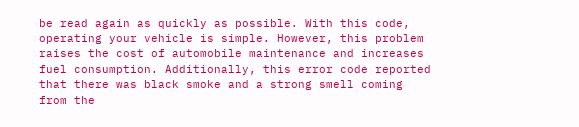be read again as quickly as possible. With this code, operating your vehicle is simple. However, this problem raises the cost of automobile maintenance and increases fuel consumption. Additionally, this error code reported that there was black smoke and a strong smell coming from the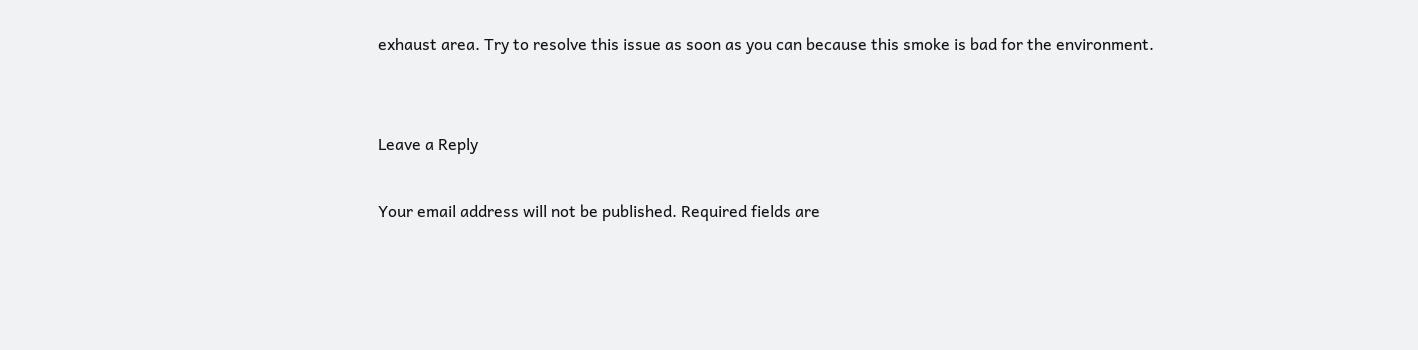exhaust area. Try to resolve this issue as soon as you can because this smoke is bad for the environment.


Leave a Reply

Your email address will not be published. Required fields are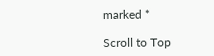marked *

Scroll to Top